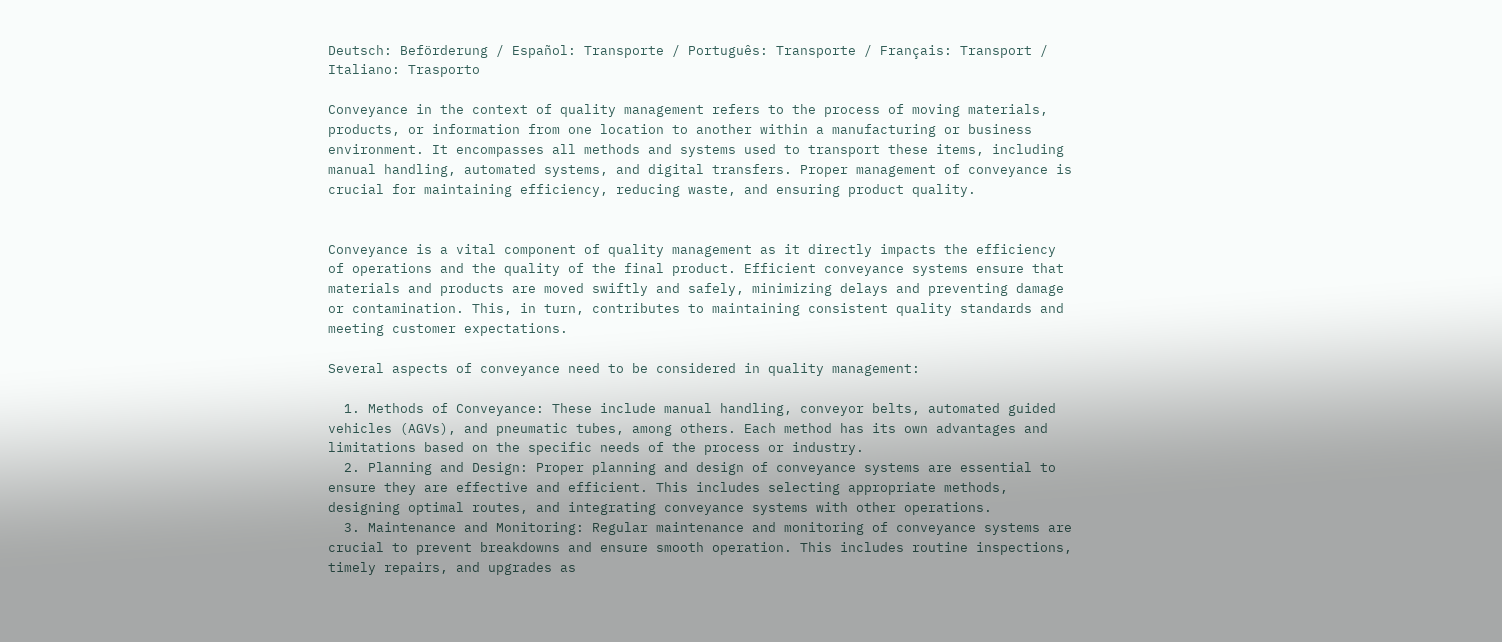Deutsch: Beförderung / Español: Transporte / Português: Transporte / Français: Transport / Italiano: Trasporto

Conveyance in the context of quality management refers to the process of moving materials, products, or information from one location to another within a manufacturing or business environment. It encompasses all methods and systems used to transport these items, including manual handling, automated systems, and digital transfers. Proper management of conveyance is crucial for maintaining efficiency, reducing waste, and ensuring product quality.


Conveyance is a vital component of quality management as it directly impacts the efficiency of operations and the quality of the final product. Efficient conveyance systems ensure that materials and products are moved swiftly and safely, minimizing delays and preventing damage or contamination. This, in turn, contributes to maintaining consistent quality standards and meeting customer expectations.

Several aspects of conveyance need to be considered in quality management:

  1. Methods of Conveyance: These include manual handling, conveyor belts, automated guided vehicles (AGVs), and pneumatic tubes, among others. Each method has its own advantages and limitations based on the specific needs of the process or industry.
  2. Planning and Design: Proper planning and design of conveyance systems are essential to ensure they are effective and efficient. This includes selecting appropriate methods, designing optimal routes, and integrating conveyance systems with other operations.
  3. Maintenance and Monitoring: Regular maintenance and monitoring of conveyance systems are crucial to prevent breakdowns and ensure smooth operation. This includes routine inspections, timely repairs, and upgrades as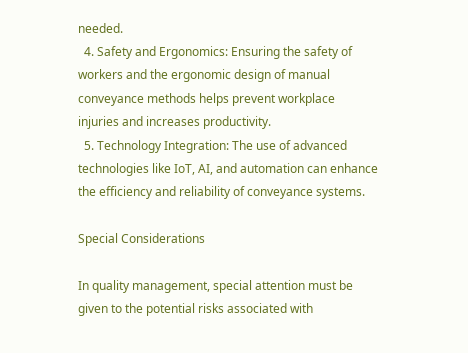needed.
  4. Safety and Ergonomics: Ensuring the safety of workers and the ergonomic design of manual conveyance methods helps prevent workplace injuries and increases productivity.
  5. Technology Integration: The use of advanced technologies like IoT, AI, and automation can enhance the efficiency and reliability of conveyance systems.

Special Considerations

In quality management, special attention must be given to the potential risks associated with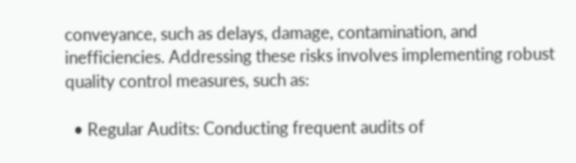conveyance, such as delays, damage, contamination, and inefficiencies. Addressing these risks involves implementing robust quality control measures, such as:

  • Regular Audits: Conducting frequent audits of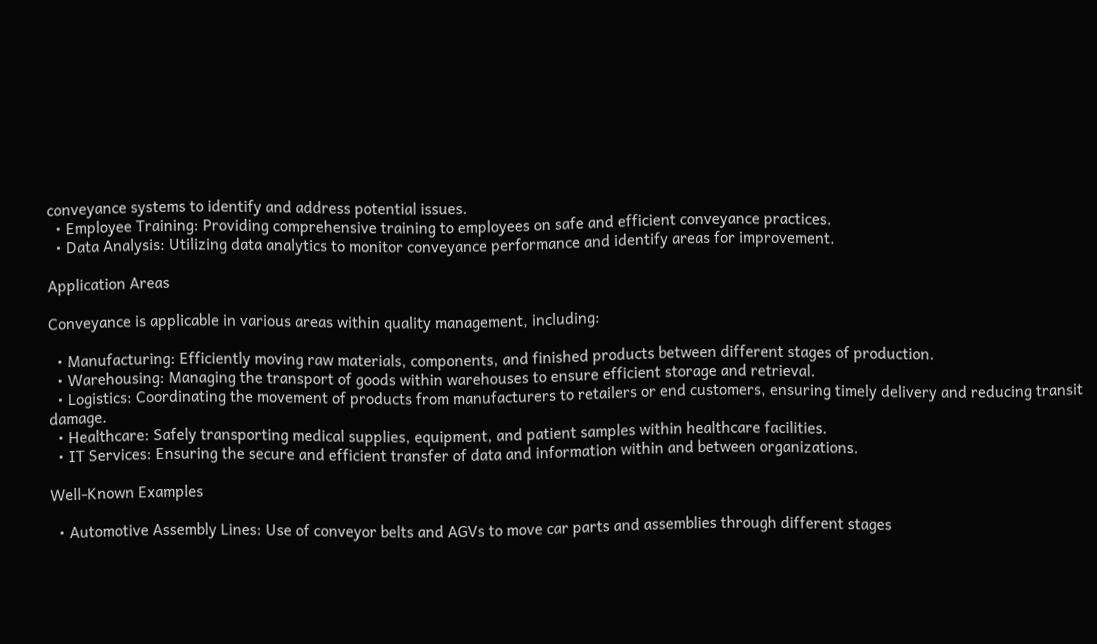conveyance systems to identify and address potential issues.
  • Employee Training: Providing comprehensive training to employees on safe and efficient conveyance practices.
  • Data Analysis: Utilizing data analytics to monitor conveyance performance and identify areas for improvement.

Application Areas

Conveyance is applicable in various areas within quality management, including:

  • Manufacturing: Efficiently moving raw materials, components, and finished products between different stages of production.
  • Warehousing: Managing the transport of goods within warehouses to ensure efficient storage and retrieval.
  • Logistics: Coordinating the movement of products from manufacturers to retailers or end customers, ensuring timely delivery and reducing transit damage.
  • Healthcare: Safely transporting medical supplies, equipment, and patient samples within healthcare facilities.
  • IT Services: Ensuring the secure and efficient transfer of data and information within and between organizations.

Well-Known Examples

  • Automotive Assembly Lines: Use of conveyor belts and AGVs to move car parts and assemblies through different stages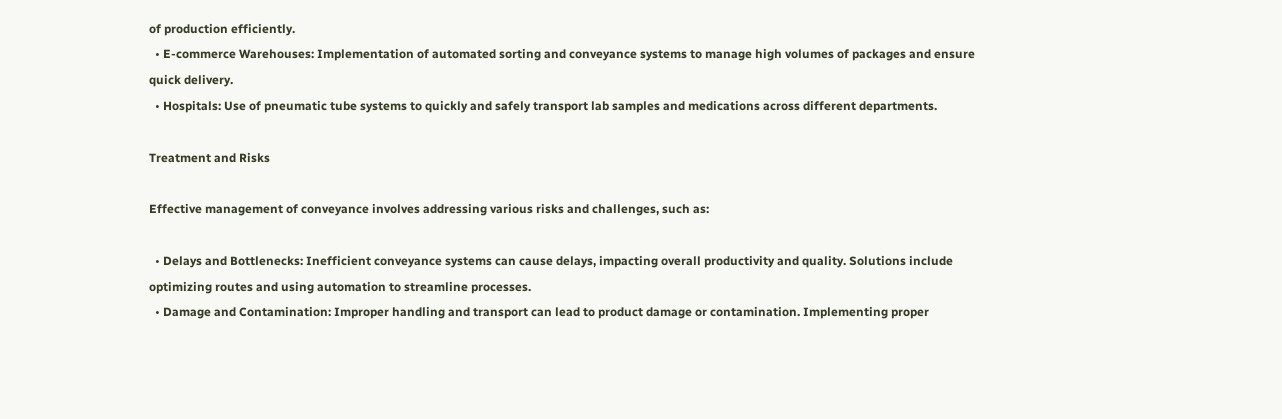of production efficiently.
  • E-commerce Warehouses: Implementation of automated sorting and conveyance systems to manage high volumes of packages and ensure quick delivery.
  • Hospitals: Use of pneumatic tube systems to quickly and safely transport lab samples and medications across different departments.

Treatment and Risks

Effective management of conveyance involves addressing various risks and challenges, such as:

  • Delays and Bottlenecks: Inefficient conveyance systems can cause delays, impacting overall productivity and quality. Solutions include optimizing routes and using automation to streamline processes.
  • Damage and Contamination: Improper handling and transport can lead to product damage or contamination. Implementing proper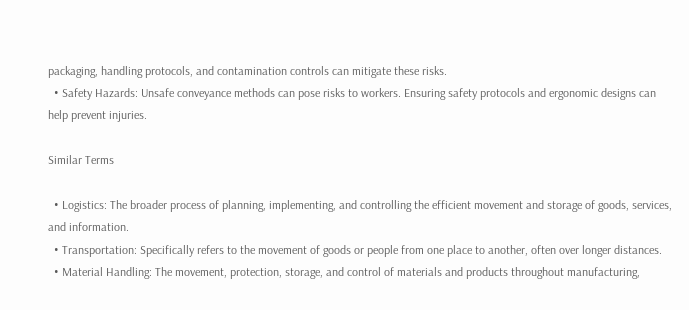packaging, handling protocols, and contamination controls can mitigate these risks.
  • Safety Hazards: Unsafe conveyance methods can pose risks to workers. Ensuring safety protocols and ergonomic designs can help prevent injuries.

Similar Terms

  • Logistics: The broader process of planning, implementing, and controlling the efficient movement and storage of goods, services, and information.
  • Transportation: Specifically refers to the movement of goods or people from one place to another, often over longer distances.
  • Material Handling: The movement, protection, storage, and control of materials and products throughout manufacturing,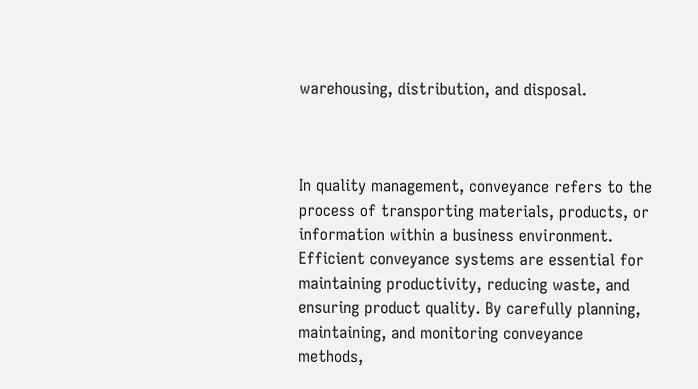warehousing, distribution, and disposal.



In quality management, conveyance refers to the process of transporting materials, products, or information within a business environment. Efficient conveyance systems are essential for maintaining productivity, reducing waste, and ensuring product quality. By carefully planning, maintaining, and monitoring conveyance methods,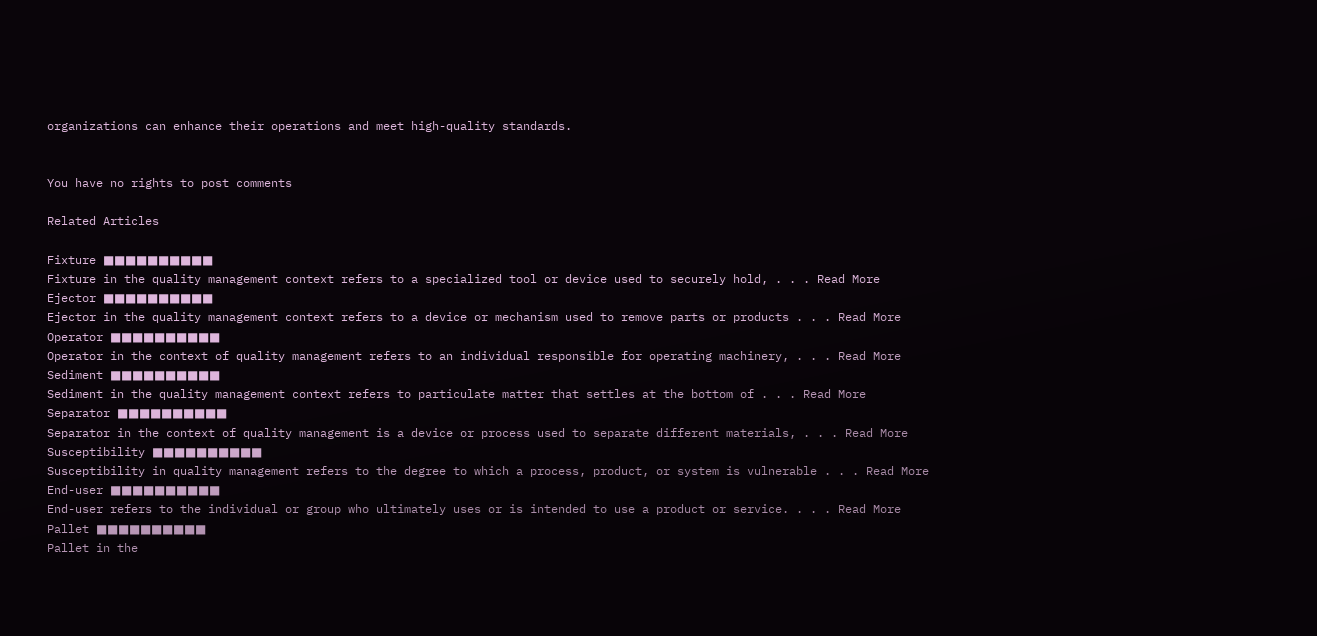organizations can enhance their operations and meet high-quality standards.


You have no rights to post comments

Related Articles

Fixture ■■■■■■■■■■
Fixture in the quality management context refers to a specialized tool or device used to securely hold, . . . Read More
Ejector ■■■■■■■■■■
Ejector in the quality management context refers to a device or mechanism used to remove parts or products . . . Read More
Operator ■■■■■■■■■■
Operator in the context of quality management refers to an individual responsible for operating machinery, . . . Read More
Sediment ■■■■■■■■■■
Sediment in the quality management context refers to particulate matter that settles at the bottom of . . . Read More
Separator ■■■■■■■■■■
Separator in the context of quality management is a device or process used to separate different materials, . . . Read More
Susceptibility ■■■■■■■■■■
Susceptibility in quality management refers to the degree to which a process, product, or system is vulnerable . . . Read More
End-user ■■■■■■■■■■
End-user refers to the individual or group who ultimately uses or is intended to use a product or service. . . . Read More
Pallet ■■■■■■■■■■
Pallet in the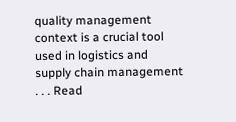quality management context is a crucial tool used in logistics and supply chain management . . . Read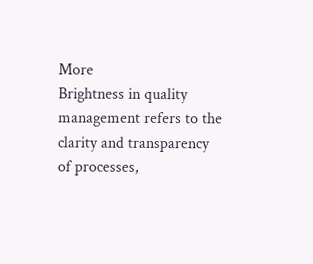More
Brightness in quality management refers to the clarity and transparency of processes,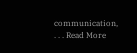communication, . . . Read More